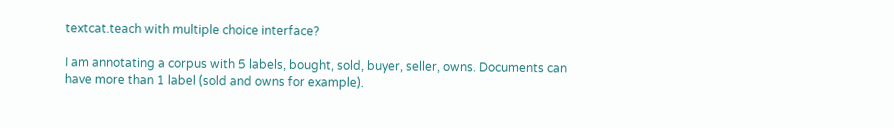textcat.teach with multiple choice interface?

I am annotating a corpus with 5 labels, bought, sold, buyer, seller, owns. Documents can have more than 1 label (sold and owns for example).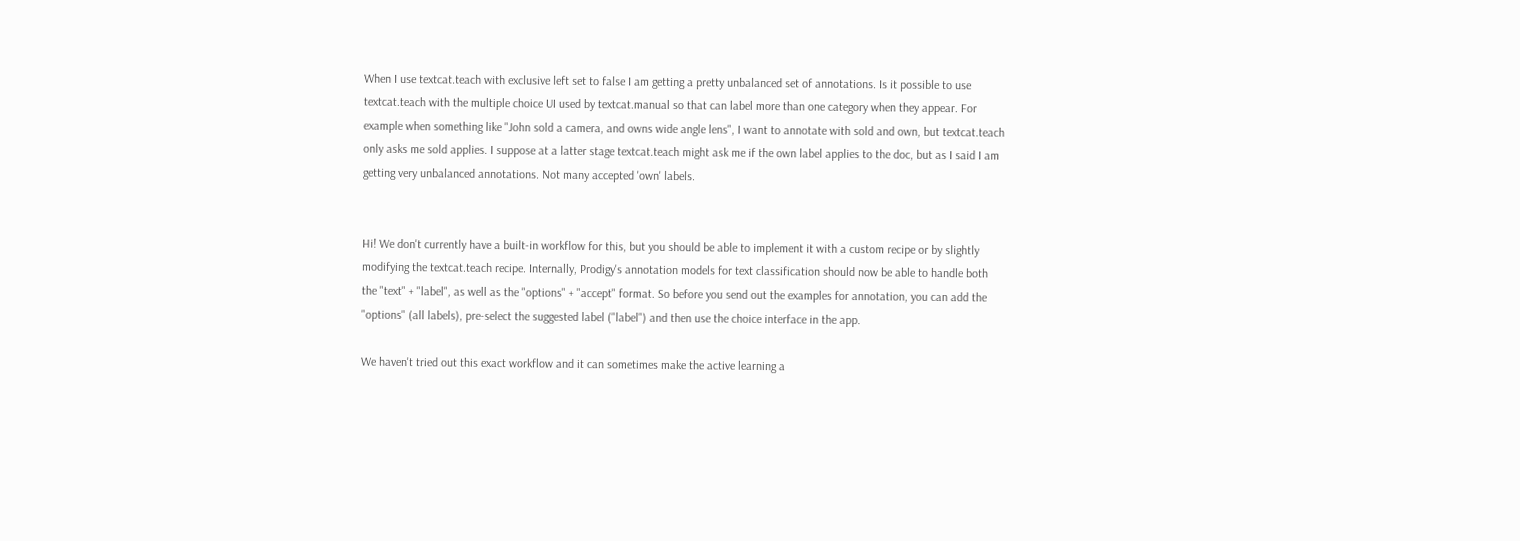When I use textcat.teach with exclusive left set to false I am getting a pretty unbalanced set of annotations. Is it possible to use textcat.teach with the multiple choice UI used by textcat.manual so that can label more than one category when they appear. For example when something like "John sold a camera, and owns wide angle lens", I want to annotate with sold and own, but textcat.teach only asks me sold applies. I suppose at a latter stage textcat.teach might ask me if the own label applies to the doc, but as I said I am getting very unbalanced annotations. Not many accepted 'own' labels.


Hi! We don't currently have a built-in workflow for this, but you should be able to implement it with a custom recipe or by slightly modifying the textcat.teach recipe. Internally, Prodigy's annotation models for text classification should now be able to handle both the "text" + "label", as well as the "options" + "accept" format. So before you send out the examples for annotation, you can add the "options" (all labels), pre-select the suggested label ("label") and then use the choice interface in the app.

We haven't tried out this exact workflow and it can sometimes make the active learning a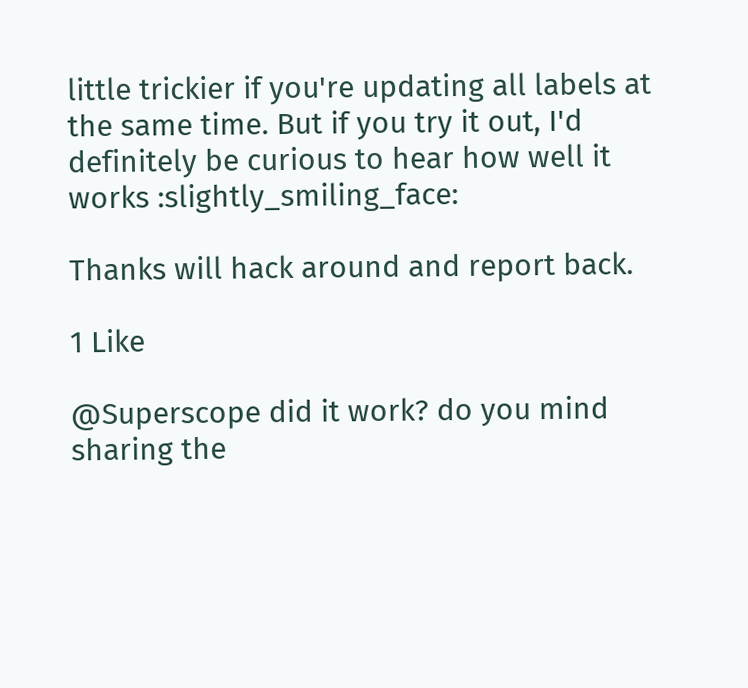little trickier if you're updating all labels at the same time. But if you try it out, I'd definitely be curious to hear how well it works :slightly_smiling_face:

Thanks will hack around and report back.

1 Like

@Superscope did it work? do you mind sharing the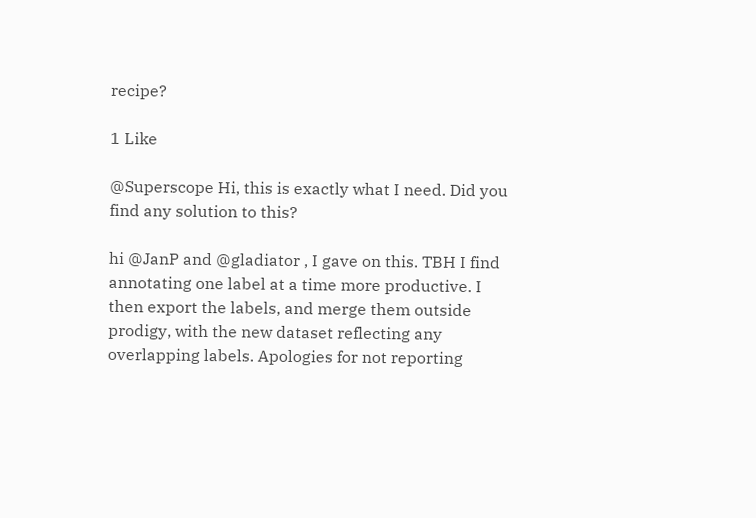recipe?

1 Like

@Superscope Hi, this is exactly what I need. Did you find any solution to this?

hi @JanP and @gladiator , I gave on this. TBH I find annotating one label at a time more productive. I then export the labels, and merge them outside prodigy, with the new dataset reflecting any overlapping labels. Apologies for not reporting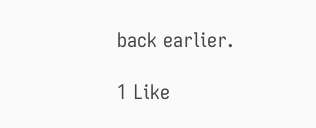back earlier.

1 Like